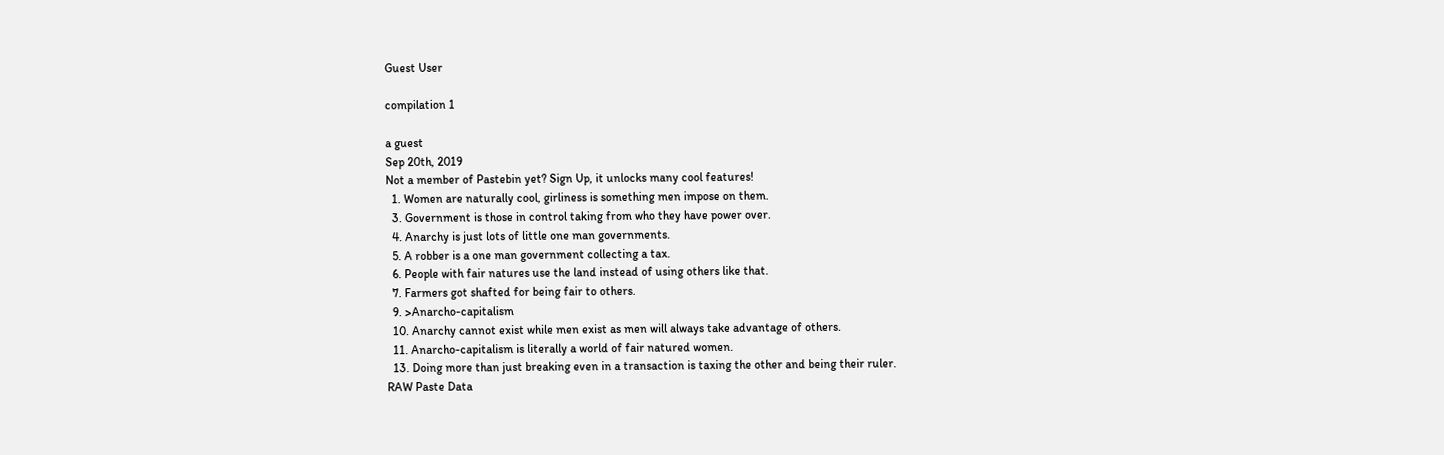Guest User

compilation 1

a guest
Sep 20th, 2019
Not a member of Pastebin yet? Sign Up, it unlocks many cool features!
  1. Women are naturally cool, girliness is something men impose on them.
  3. Government is those in control taking from who they have power over.
  4. Anarchy is just lots of little one man governments.
  5. A robber is a one man government collecting a tax.
  6. People with fair natures use the land instead of using others like that.
  7. Farmers got shafted for being fair to others.
  9. >Anarcho-capitalism
  10. Anarchy cannot exist while men exist as men will always take advantage of others.
  11. Anarcho-capitalism is literally a world of fair natured women.
  13. Doing more than just breaking even in a transaction is taxing the other and being their ruler.
RAW Paste Data